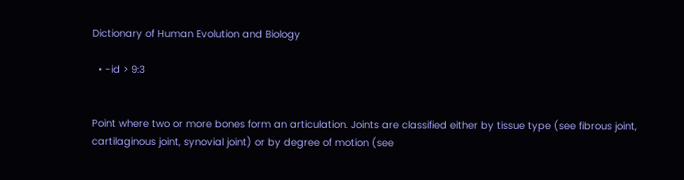Dictionary of Human Evolution and Biology

  • -id > 9:3


Point where two or more bones form an articulation. Joints are classified either by tissue type (see fibrous joint, cartilaginous joint, synovial joint) or by degree of motion (see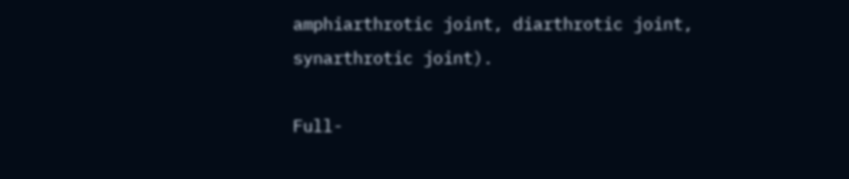amphiarthrotic joint, diarthrotic joint, synarthrotic joint).

Full-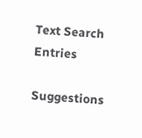Text Search Entries

Suggestions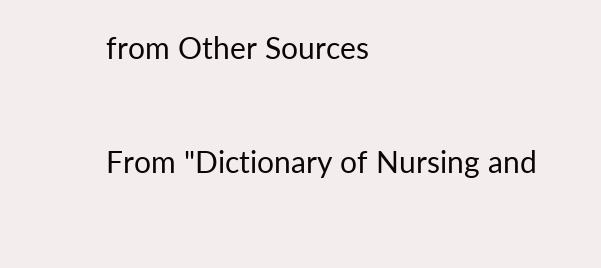from Other Sources

From "Dictionary of Nursing and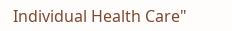Individual Health Care"